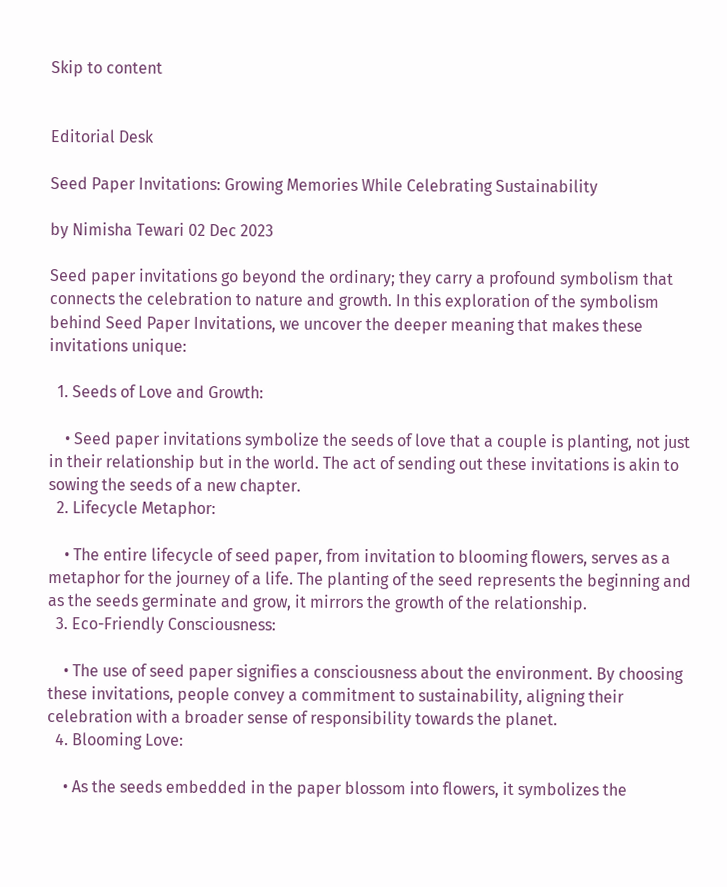Skip to content


Editorial Desk

Seed Paper Invitations: Growing Memories While Celebrating Sustainability

by Nimisha Tewari 02 Dec 2023

Seed paper invitations go beyond the ordinary; they carry a profound symbolism that connects the celebration to nature and growth. In this exploration of the symbolism behind Seed Paper Invitations, we uncover the deeper meaning that makes these invitations unique:

  1. Seeds of Love and Growth:

    • Seed paper invitations symbolize the seeds of love that a couple is planting, not just in their relationship but in the world. The act of sending out these invitations is akin to sowing the seeds of a new chapter.
  2. Lifecycle Metaphor:

    • The entire lifecycle of seed paper, from invitation to blooming flowers, serves as a metaphor for the journey of a life. The planting of the seed represents the beginning and as the seeds germinate and grow, it mirrors the growth of the relationship.
  3. Eco-Friendly Consciousness:

    • The use of seed paper signifies a consciousness about the environment. By choosing these invitations, people convey a commitment to sustainability, aligning their celebration with a broader sense of responsibility towards the planet.
  4. Blooming Love:

    • As the seeds embedded in the paper blossom into flowers, it symbolizes the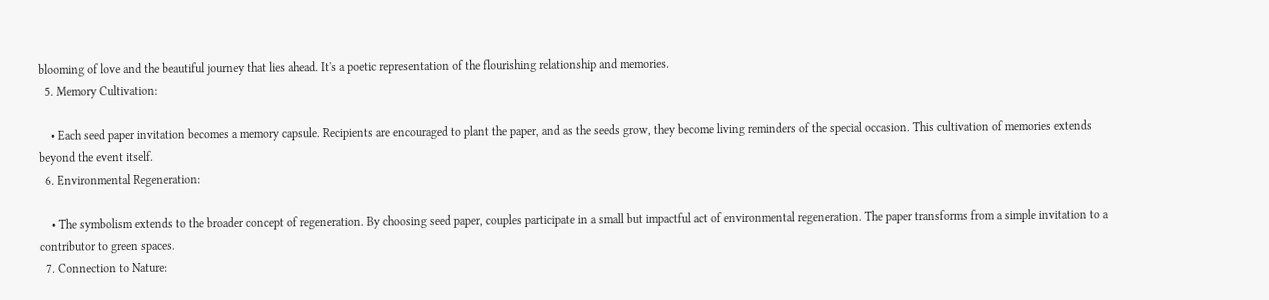blooming of love and the beautiful journey that lies ahead. It's a poetic representation of the flourishing relationship and memories.
  5. Memory Cultivation:

    • Each seed paper invitation becomes a memory capsule. Recipients are encouraged to plant the paper, and as the seeds grow, they become living reminders of the special occasion. This cultivation of memories extends beyond the event itself.
  6. Environmental Regeneration:

    • The symbolism extends to the broader concept of regeneration. By choosing seed paper, couples participate in a small but impactful act of environmental regeneration. The paper transforms from a simple invitation to a contributor to green spaces.
  7. Connection to Nature: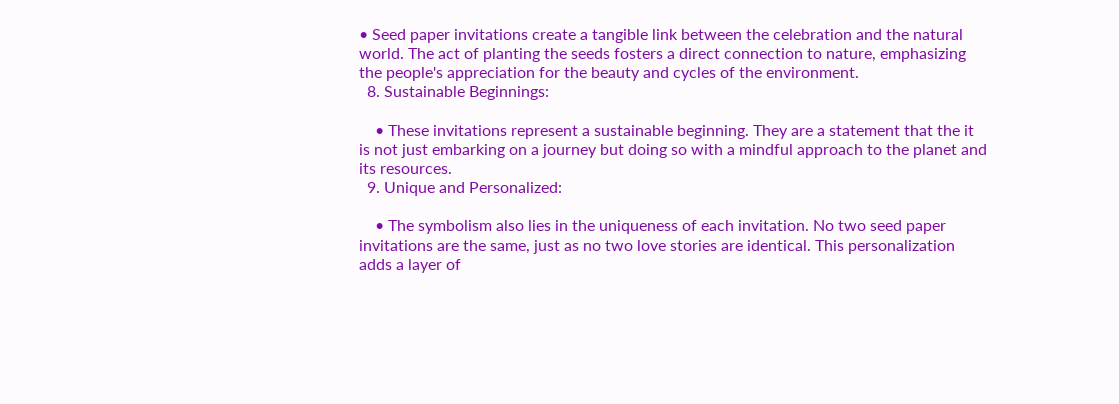• Seed paper invitations create a tangible link between the celebration and the natural world. The act of planting the seeds fosters a direct connection to nature, emphasizing the people's appreciation for the beauty and cycles of the environment.
  8. Sustainable Beginnings:

    • These invitations represent a sustainable beginning. They are a statement that the it is not just embarking on a journey but doing so with a mindful approach to the planet and its resources.
  9. Unique and Personalized:

    • The symbolism also lies in the uniqueness of each invitation. No two seed paper invitations are the same, just as no two love stories are identical. This personalization adds a layer of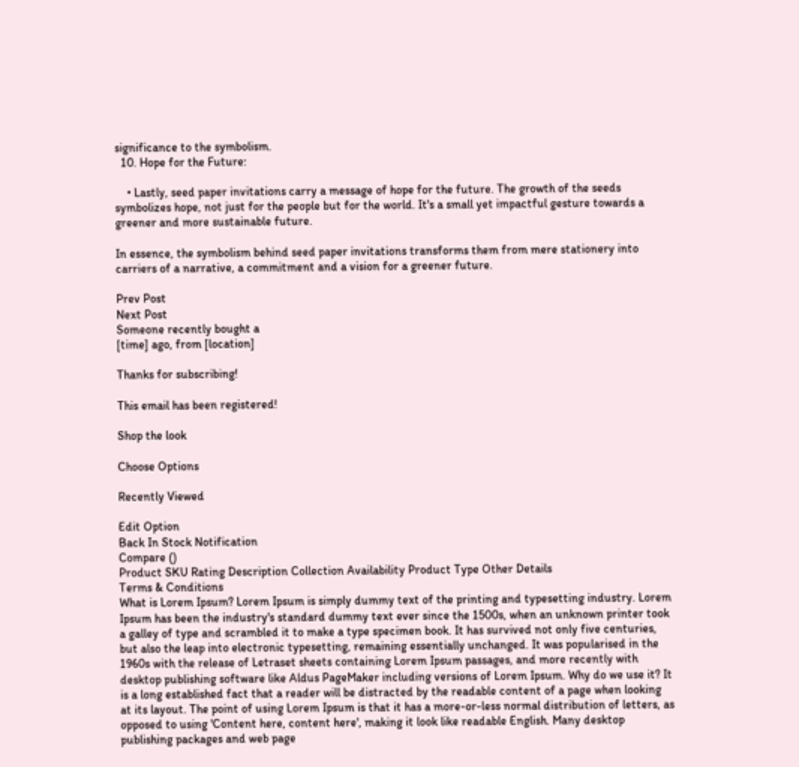significance to the symbolism.
  10. Hope for the Future:

    • Lastly, seed paper invitations carry a message of hope for the future. The growth of the seeds symbolizes hope, not just for the people but for the world. It's a small yet impactful gesture towards a greener and more sustainable future.

In essence, the symbolism behind seed paper invitations transforms them from mere stationery into carriers of a narrative, a commitment and a vision for a greener future.

Prev Post
Next Post
Someone recently bought a
[time] ago, from [location]

Thanks for subscribing!

This email has been registered!

Shop the look

Choose Options

Recently Viewed

Edit Option
Back In Stock Notification
Compare ()
Product SKU Rating Description Collection Availability Product Type Other Details
Terms & Conditions
What is Lorem Ipsum? Lorem Ipsum is simply dummy text of the printing and typesetting industry. Lorem Ipsum has been the industry's standard dummy text ever since the 1500s, when an unknown printer took a galley of type and scrambled it to make a type specimen book. It has survived not only five centuries, but also the leap into electronic typesetting, remaining essentially unchanged. It was popularised in the 1960s with the release of Letraset sheets containing Lorem Ipsum passages, and more recently with desktop publishing software like Aldus PageMaker including versions of Lorem Ipsum. Why do we use it? It is a long established fact that a reader will be distracted by the readable content of a page when looking at its layout. The point of using Lorem Ipsum is that it has a more-or-less normal distribution of letters, as opposed to using 'Content here, content here', making it look like readable English. Many desktop publishing packages and web page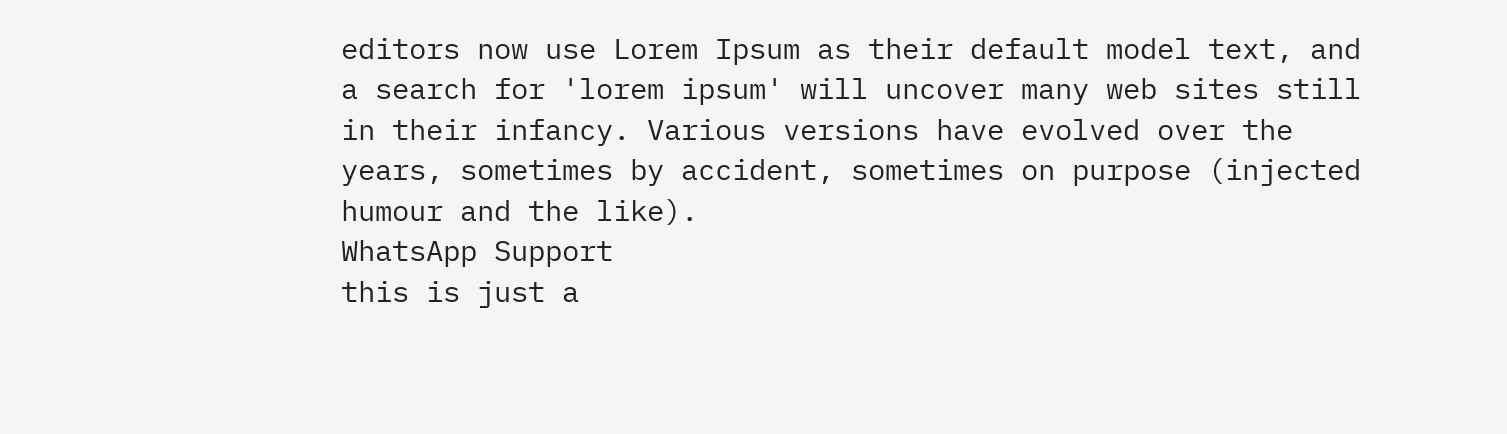editors now use Lorem Ipsum as their default model text, and a search for 'lorem ipsum' will uncover many web sites still in their infancy. Various versions have evolved over the years, sometimes by accident, sometimes on purpose (injected humour and the like).
WhatsApp Support
this is just a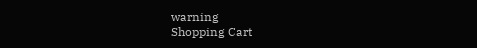warning
Shopping Cart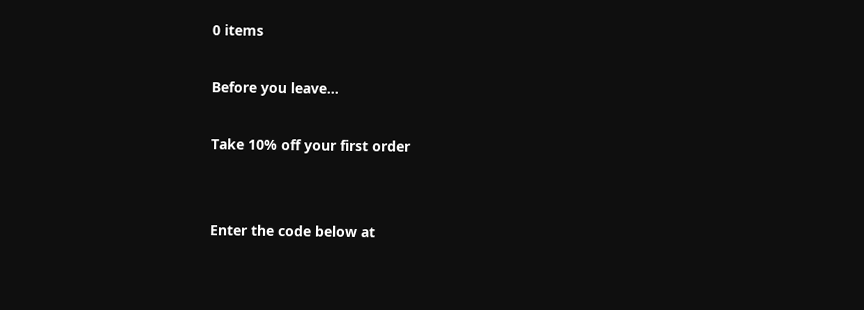0 items

Before you leave...

Take 10% off your first order


Enter the code below at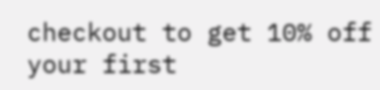checkout to get 10% off your first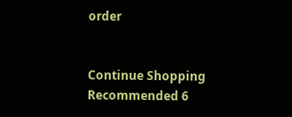order


Continue Shopping
Recommended 6